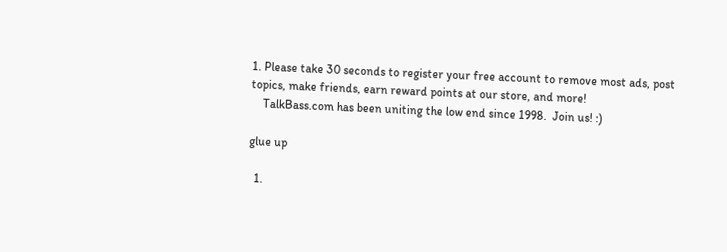1. Please take 30 seconds to register your free account to remove most ads, post topics, make friends, earn reward points at our store, and more!
    TalkBass.com has been uniting the low end since 1998.  Join us! :)

glue up

  1.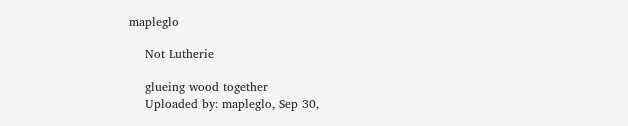mapleglo

    Not Lutherie

    glueing wood together
    Uploaded by: mapleglo, Sep 30,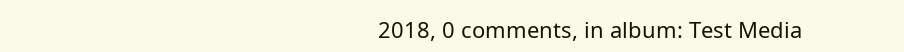2018, 0 comments, in album: Test Media